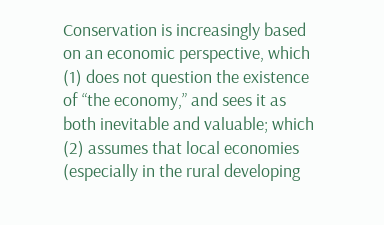Conservation is increasingly based on an economic perspective, which (1) does not question the existence of “the economy,” and sees it as both inevitable and valuable; which (2) assumes that local economies (especially in the rural developing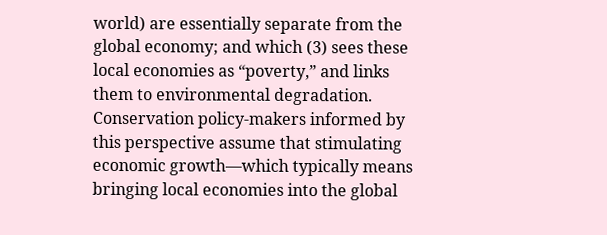world) are essentially separate from the global economy; and which (3) sees these local economies as “poverty,” and links them to environmental degradation. Conservation policy-makers informed by this perspective assume that stimulating economic growth—which typically means bringing local economies into the global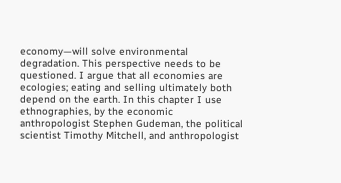economy—will solve environmental degradation. This perspective needs to be questioned. I argue that all economies are ecologies; eating and selling ultimately both depend on the earth. In this chapter I use ethnographies, by the economic anthropologist Stephen Gudeman, the political scientist Timothy Mitchell, and anthropologist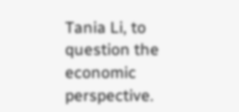Tania Li, to question the economic perspective.